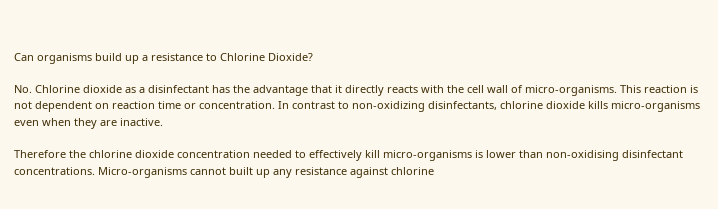Can organisms build up a resistance to Chlorine Dioxide?

No. Chlorine dioxide as a disinfectant has the advantage that it directly reacts with the cell wall of micro-organisms. This reaction is not dependent on reaction time or concentration. In contrast to non-oxidizing disinfectants, chlorine dioxide kills micro-organisms even when they are inactive.

Therefore the chlorine dioxide concentration needed to effectively kill micro-organisms is lower than non-oxidising disinfectant concentrations. Micro-organisms cannot built up any resistance against chlorine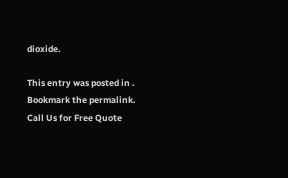dioxide.

This entry was posted in . Bookmark the permalink.
Call Us for Free Quote